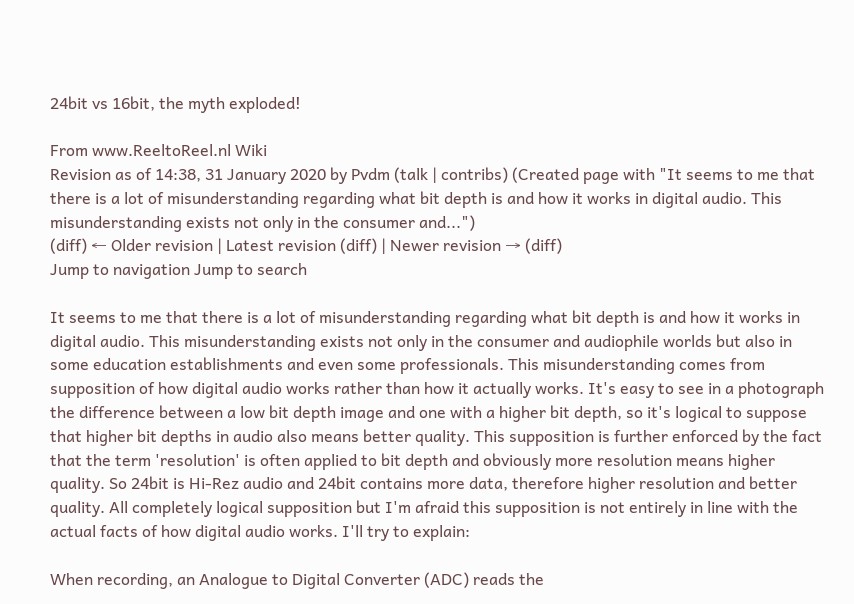24bit vs 16bit, the myth exploded!

From www.ReeltoReel.nl Wiki
Revision as of 14:38, 31 January 2020 by Pvdm (talk | contribs) (Created page with "It seems to me that there is a lot of misunderstanding regarding what bit depth is and how it works in digital audio. This misunderstanding exists not only in the consumer and...")
(diff) ← Older revision | Latest revision (diff) | Newer revision → (diff)
Jump to navigation Jump to search

It seems to me that there is a lot of misunderstanding regarding what bit depth is and how it works in digital audio. This misunderstanding exists not only in the consumer and audiophile worlds but also in some education establishments and even some professionals. This misunderstanding comes from supposition of how digital audio works rather than how it actually works. It's easy to see in a photograph the difference between a low bit depth image and one with a higher bit depth, so it's logical to suppose that higher bit depths in audio also means better quality. This supposition is further enforced by the fact that the term 'resolution' is often applied to bit depth and obviously more resolution means higher quality. So 24bit is Hi-Rez audio and 24bit contains more data, therefore higher resolution and better quality. All completely logical supposition but I'm afraid this supposition is not entirely in line with the actual facts of how digital audio works. I'll try to explain:

When recording, an Analogue to Digital Converter (ADC) reads the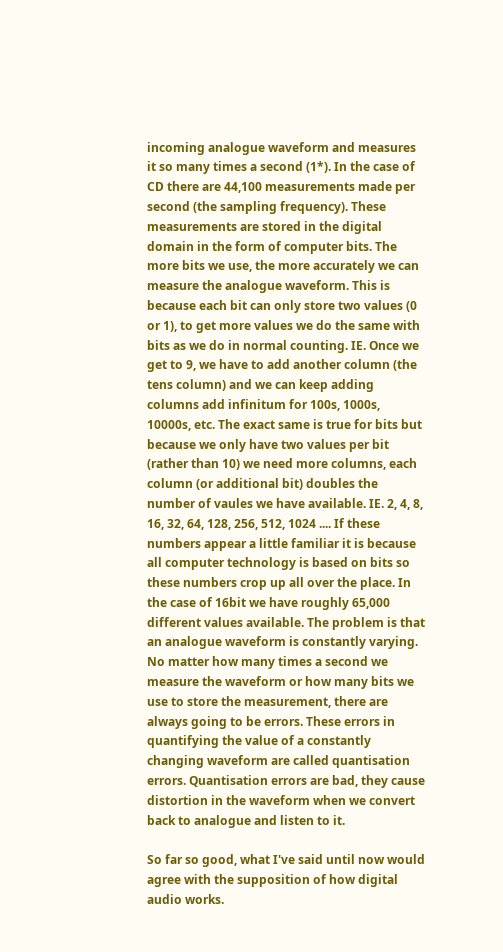incoming analogue waveform and measures it so many times a second (1*). In the case of CD there are 44,100 measurements made per second (the sampling frequency). These measurements are stored in the digital domain in the form of computer bits. The more bits we use, the more accurately we can measure the analogue waveform. This is because each bit can only store two values (0 or 1), to get more values we do the same with bits as we do in normal counting. IE. Once we get to 9, we have to add another column (the tens column) and we can keep adding columns add infinitum for 100s, 1000s, 10000s, etc. The exact same is true for bits but because we only have two values per bit (rather than 10) we need more columns, each column (or additional bit) doubles the number of vaules we have available. IE. 2, 4, 8, 16, 32, 64, 128, 256, 512, 1024 .... If these numbers appear a little familiar it is because all computer technology is based on bits so these numbers crop up all over the place. In the case of 16bit we have roughly 65,000 different values available. The problem is that an analogue waveform is constantly varying. No matter how many times a second we measure the waveform or how many bits we use to store the measurement, there are always going to be errors. These errors in quantifying the value of a constantly changing waveform are called quantisation errors. Quantisation errors are bad, they cause distortion in the waveform when we convert back to analogue and listen to it.

So far so good, what I've said until now would agree with the supposition of how digital audio works.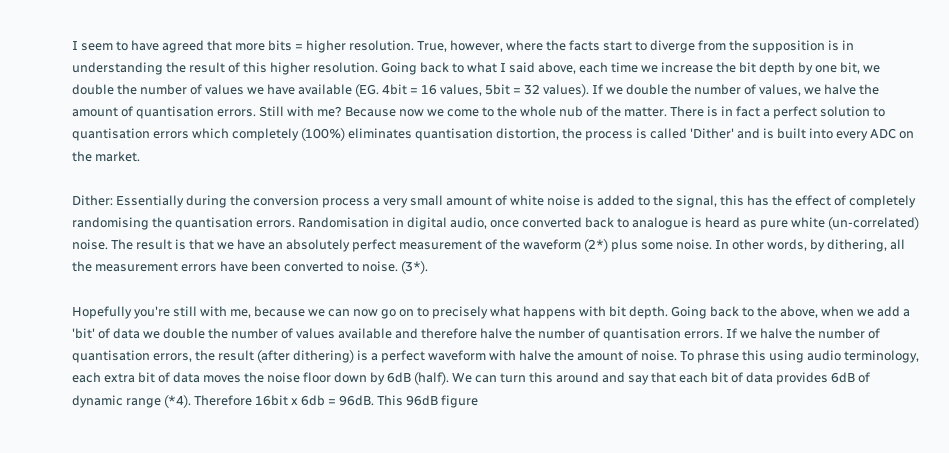I seem to have agreed that more bits = higher resolution. True, however, where the facts start to diverge from the supposition is in understanding the result of this higher resolution. Going back to what I said above, each time we increase the bit depth by one bit, we double the number of values we have available (EG. 4bit = 16 values, 5bit = 32 values). If we double the number of values, we halve the amount of quantisation errors. Still with me? Because now we come to the whole nub of the matter. There is in fact a perfect solution to quantisation errors which completely (100%) eliminates quantisation distortion, the process is called 'Dither' and is built into every ADC on the market.

Dither: Essentially during the conversion process a very small amount of white noise is added to the signal, this has the effect of completely randomising the quantisation errors. Randomisation in digital audio, once converted back to analogue is heard as pure white (un-correlated) noise. The result is that we have an absolutely perfect measurement of the waveform (2*) plus some noise. In other words, by dithering, all the measurement errors have been converted to noise. (3*).

Hopefully you're still with me, because we can now go on to precisely what happens with bit depth. Going back to the above, when we add a 'bit' of data we double the number of values available and therefore halve the number of quantisation errors. If we halve the number of quantisation errors, the result (after dithering) is a perfect waveform with halve the amount of noise. To phrase this using audio terminology, each extra bit of data moves the noise floor down by 6dB (half). We can turn this around and say that each bit of data provides 6dB of dynamic range (*4). Therefore 16bit x 6db = 96dB. This 96dB figure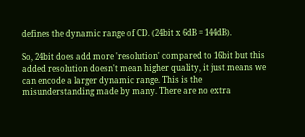defines the dynamic range of CD. (24bit x 6dB = 144dB).

So, 24bit does add more 'resolution' compared to 16bit but this added resolution doesn't mean higher quality, it just means we can encode a larger dynamic range. This is the misunderstanding made by many. There are no extra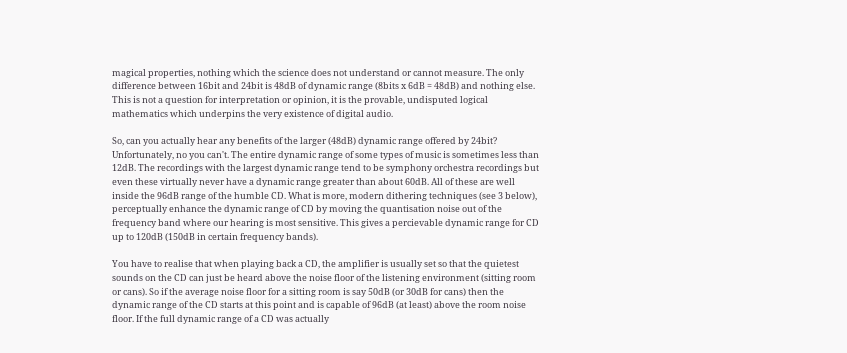magical properties, nothing which the science does not understand or cannot measure. The only difference between 16bit and 24bit is 48dB of dynamic range (8bits x 6dB = 48dB) and nothing else. This is not a question for interpretation or opinion, it is the provable, undisputed logical mathematics which underpins the very existence of digital audio.

So, can you actually hear any benefits of the larger (48dB) dynamic range offered by 24bit? Unfortunately, no you can't. The entire dynamic range of some types of music is sometimes less than 12dB. The recordings with the largest dynamic range tend to be symphony orchestra recordings but even these virtually never have a dynamic range greater than about 60dB. All of these are well inside the 96dB range of the humble CD. What is more, modern dithering techniques (see 3 below), perceptually enhance the dynamic range of CD by moving the quantisation noise out of the frequency band where our hearing is most sensitive. This gives a percievable dynamic range for CD up to 120dB (150dB in certain frequency bands).

You have to realise that when playing back a CD, the amplifier is usually set so that the quietest sounds on the CD can just be heard above the noise floor of the listening environment (sitting room or cans). So if the average noise floor for a sitting room is say 50dB (or 30dB for cans) then the dynamic range of the CD starts at this point and is capable of 96dB (at least) above the room noise floor. If the full dynamic range of a CD was actually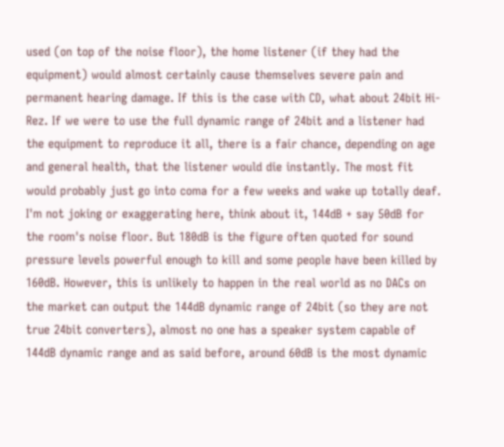used (on top of the noise floor), the home listener (if they had the equipment) would almost certainly cause themselves severe pain and permanent hearing damage. If this is the case with CD, what about 24bit Hi-Rez. If we were to use the full dynamic range of 24bit and a listener had the equipment to reproduce it all, there is a fair chance, depending on age and general health, that the listener would die instantly. The most fit would probably just go into coma for a few weeks and wake up totally deaf. I'm not joking or exaggerating here, think about it, 144dB + say 50dB for the room's noise floor. But 180dB is the figure often quoted for sound pressure levels powerful enough to kill and some people have been killed by 160dB. However, this is unlikely to happen in the real world as no DACs on the market can output the 144dB dynamic range of 24bit (so they are not true 24bit converters), almost no one has a speaker system capable of 144dB dynamic range and as said before, around 60dB is the most dynamic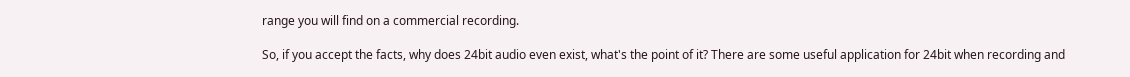range you will find on a commercial recording.

So, if you accept the facts, why does 24bit audio even exist, what's the point of it? There are some useful application for 24bit when recording and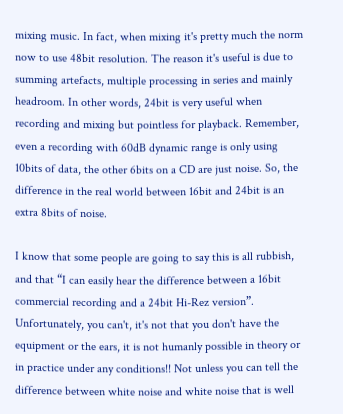mixing music. In fact, when mixing it's pretty much the norm now to use 48bit resolution. The reason it's useful is due to summing artefacts, multiple processing in series and mainly headroom. In other words, 24bit is very useful when recording and mixing but pointless for playback. Remember, even a recording with 60dB dynamic range is only using 10bits of data, the other 6bits on a CD are just noise. So, the difference in the real world between 16bit and 24bit is an extra 8bits of noise.

I know that some people are going to say this is all rubbish, and that “I can easily hear the difference between a 16bit commercial recording and a 24bit Hi-Rez version”. Unfortunately, you can't, it's not that you don't have the equipment or the ears, it is not humanly possible in theory or in practice under any conditions!! Not unless you can tell the difference between white noise and white noise that is well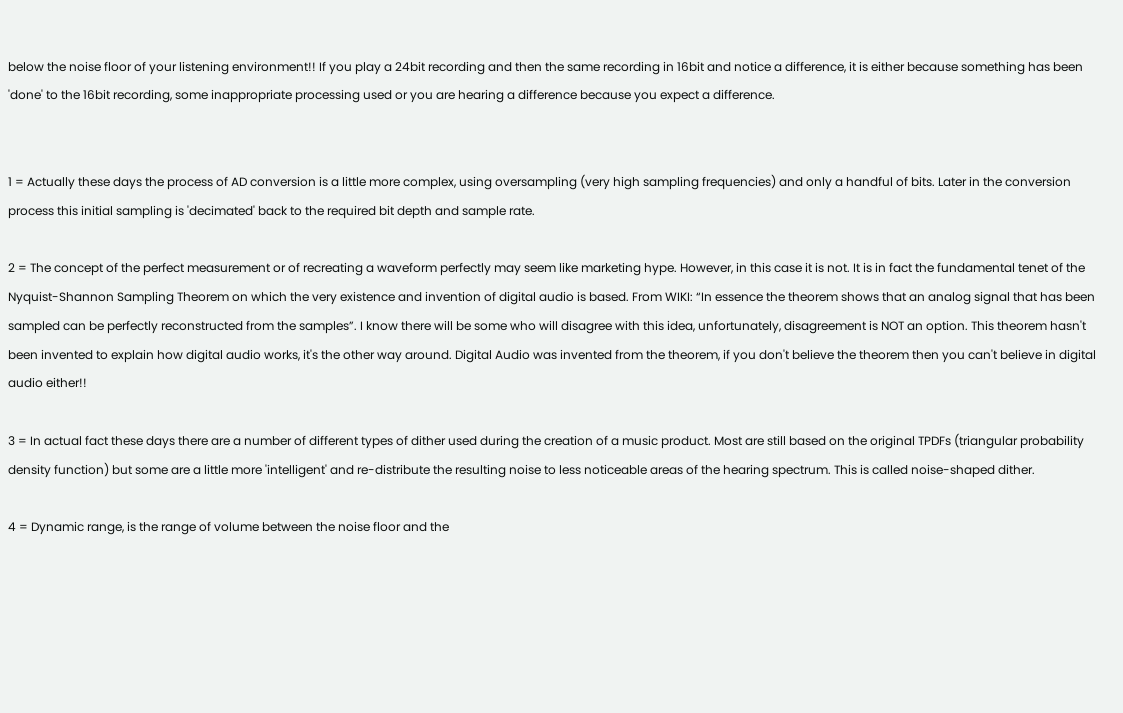below the noise floor of your listening environment!! If you play a 24bit recording and then the same recording in 16bit and notice a difference, it is either because something has been 'done' to the 16bit recording, some inappropriate processing used or you are hearing a difference because you expect a difference.


1 = Actually these days the process of AD conversion is a little more complex, using oversampling (very high sampling frequencies) and only a handful of bits. Later in the conversion process this initial sampling is 'decimated' back to the required bit depth and sample rate.

2 = The concept of the perfect measurement or of recreating a waveform perfectly may seem like marketing hype. However, in this case it is not. It is in fact the fundamental tenet of the Nyquist-Shannon Sampling Theorem on which the very existence and invention of digital audio is based. From WIKI: “In essence the theorem shows that an analog signal that has been sampled can be perfectly reconstructed from the samples”. I know there will be some who will disagree with this idea, unfortunately, disagreement is NOT an option. This theorem hasn't been invented to explain how digital audio works, it's the other way around. Digital Audio was invented from the theorem, if you don't believe the theorem then you can't believe in digital audio either!!

3 = In actual fact these days there are a number of different types of dither used during the creation of a music product. Most are still based on the original TPDFs (triangular probability density function) but some are a little more 'intelligent' and re-distribute the resulting noise to less noticeable areas of the hearing spectrum. This is called noise-shaped dither.

4 = Dynamic range, is the range of volume between the noise floor and the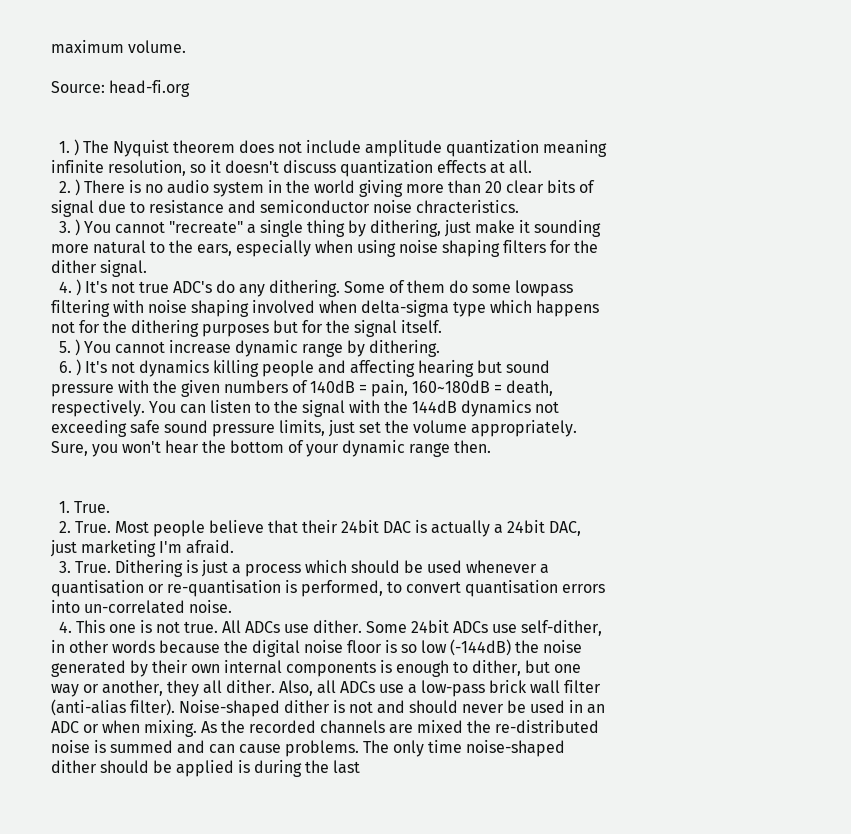maximum volume.

Source: head-fi.org


  1. ) The Nyquist theorem does not include amplitude quantization meaning infinite resolution, so it doesn't discuss quantization effects at all.
  2. ) There is no audio system in the world giving more than 20 clear bits of signal due to resistance and semiconductor noise chracteristics.
  3. ) You cannot "recreate" a single thing by dithering, just make it sounding more natural to the ears, especially when using noise shaping filters for the dither signal.
  4. ) It's not true ADC's do any dithering. Some of them do some lowpass filtering with noise shaping involved when delta-sigma type which happens not for the dithering purposes but for the signal itself.
  5. ) You cannot increase dynamic range by dithering.
  6. ) It's not dynamics killing people and affecting hearing but sound pressure with the given numbers of 140dB = pain, 160~180dB = death, respectively. You can listen to the signal with the 144dB dynamics not exceeding safe sound pressure limits, just set the volume appropriately. Sure, you won't hear the bottom of your dynamic range then.


  1. True.
  2. True. Most people believe that their 24bit DAC is actually a 24bit DAC, just marketing I'm afraid.
  3. True. Dithering is just a process which should be used whenever a quantisation or re-quantisation is performed, to convert quantisation errors into un-correlated noise.
  4. This one is not true. All ADCs use dither. Some 24bit ADCs use self-dither, in other words because the digital noise floor is so low (-144dB) the noise generated by their own internal components is enough to dither, but one way or another, they all dither. Also, all ADCs use a low-pass brick wall filter (anti-alias filter). Noise-shaped dither is not and should never be used in an ADC or when mixing. As the recorded channels are mixed the re-distributed noise is summed and can cause problems. The only time noise-shaped dither should be applied is during the last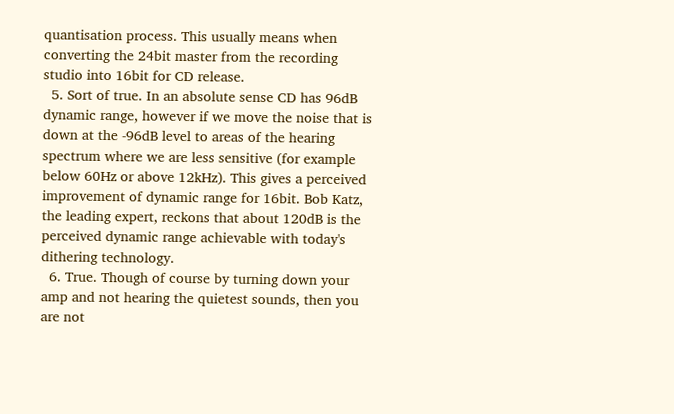quantisation process. This usually means when converting the 24bit master from the recording studio into 16bit for CD release.
  5. Sort of true. In an absolute sense CD has 96dB dynamic range, however if we move the noise that is down at the -96dB level to areas of the hearing spectrum where we are less sensitive (for example below 60Hz or above 12kHz). This gives a perceived improvement of dynamic range for 16bit. Bob Katz, the leading expert, reckons that about 120dB is the perceived dynamic range achievable with today's dithering technology.
  6. True. Though of course by turning down your amp and not hearing the quietest sounds, then you are not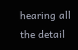hearing all the detail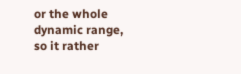or the whole dynamic range, so it rather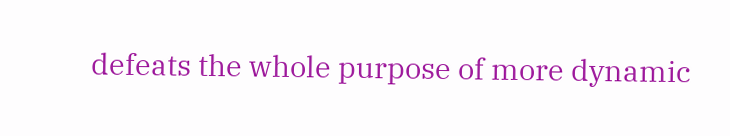defeats the whole purpose of more dynamic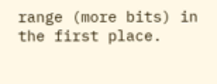range (more bits) in the first place.